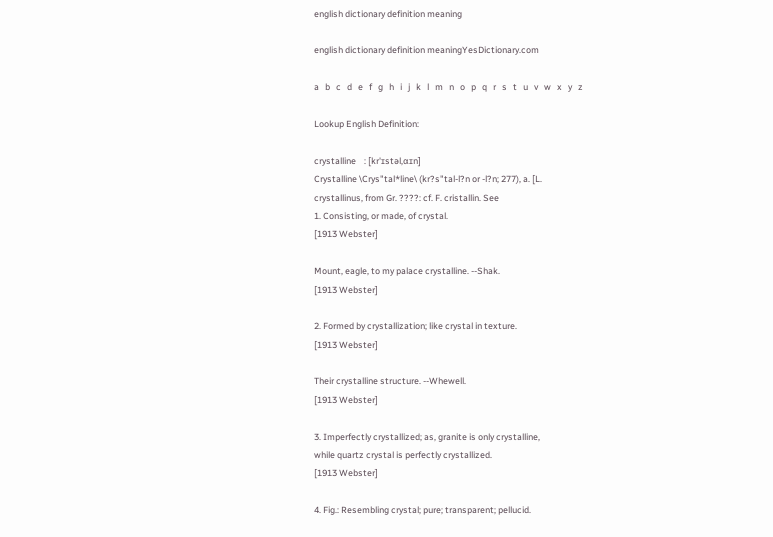english dictionary definition meaning

english dictionary definition meaningYesDictionary.com

a   b   c   d   e   f   g   h   i   j   k   l   m   n   o   p   q   r   s   t   u   v   w   x   y   z

Lookup English Definition:

crystalline    : [kr'ɪstəl,ɑɪn]
Crystalline \Crys"tal*line\ (kr?s"tal-l?n or -l?n; 277), a. [L.
crystallinus, from Gr. ????: cf. F. cristallin. See
1. Consisting, or made, of crystal.
[1913 Webster]

Mount, eagle, to my palace crystalline. --Shak.
[1913 Webster]

2. Formed by crystallization; like crystal in texture.
[1913 Webster]

Their crystalline structure. --Whewell.
[1913 Webster]

3. Imperfectly crystallized; as, granite is only crystalline,
while quartz crystal is perfectly crystallized.
[1913 Webster]

4. Fig.: Resembling crystal; pure; transparent; pellucid.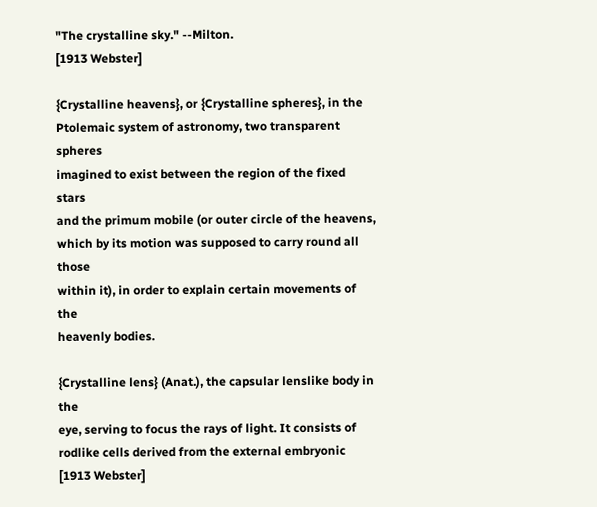"The crystalline sky." --Milton.
[1913 Webster]

{Crystalline heavens}, or {Crystalline spheres}, in the
Ptolemaic system of astronomy, two transparent spheres
imagined to exist between the region of the fixed stars
and the primum mobile (or outer circle of the heavens,
which by its motion was supposed to carry round all those
within it), in order to explain certain movements of the
heavenly bodies.

{Crystalline lens} (Anat.), the capsular lenslike body in the
eye, serving to focus the rays of light. It consists of
rodlike cells derived from the external embryonic
[1913 Webster]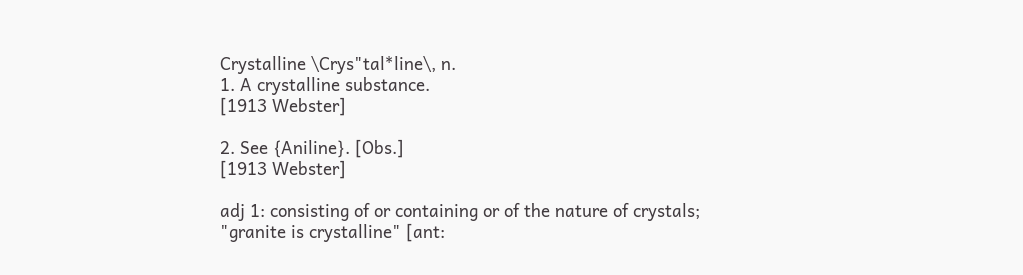Crystalline \Crys"tal*line\, n.
1. A crystalline substance.
[1913 Webster]

2. See {Aniline}. [Obs.]
[1913 Webster]

adj 1: consisting of or containing or of the nature of crystals;
"granite is crystalline" [ant: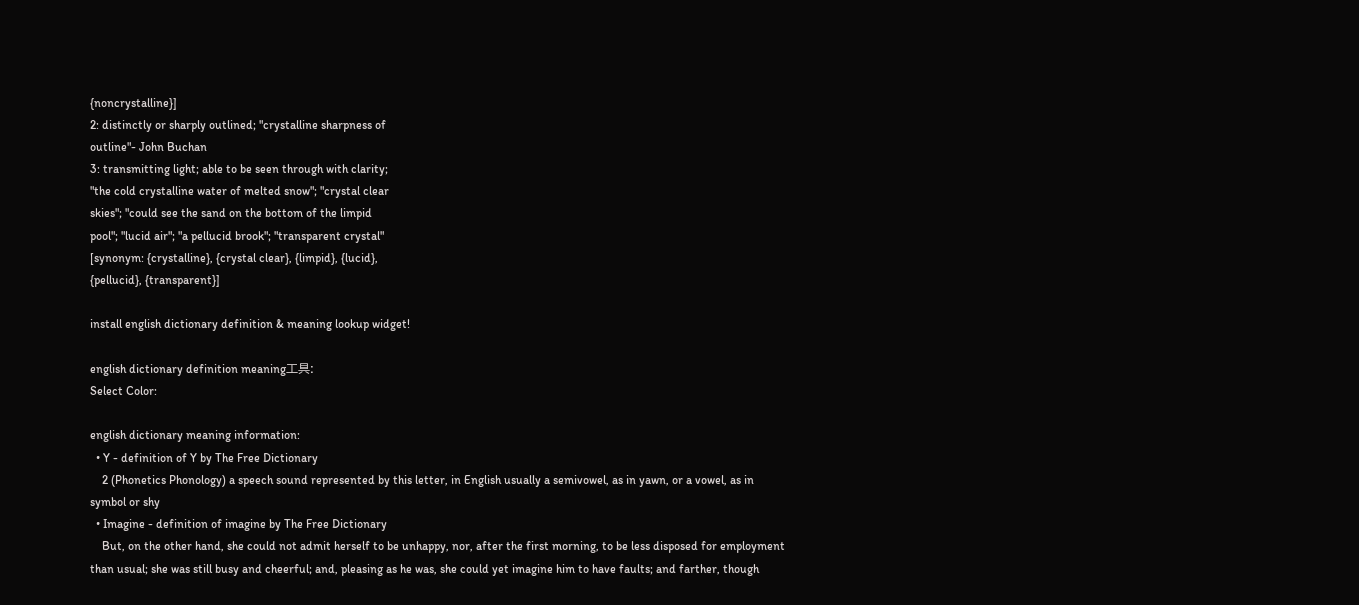{noncrystalline}]
2: distinctly or sharply outlined; "crystalline sharpness of
outline"- John Buchan
3: transmitting light; able to be seen through with clarity;
"the cold crystalline water of melted snow"; "crystal clear
skies"; "could see the sand on the bottom of the limpid
pool"; "lucid air"; "a pellucid brook"; "transparent crystal"
[synonym: {crystalline}, {crystal clear}, {limpid}, {lucid},
{pellucid}, {transparent}]

install english dictionary definition & meaning lookup widget!

english dictionary definition meaning工具:
Select Color:

english dictionary meaning information:
  • Y - definition of Y by The Free Dictionary
    2 (Phonetics Phonology) a speech sound represented by this letter, in English usually a semivowel, as in yawn, or a vowel, as in symbol or shy
  • Imagine - definition of imagine by The Free Dictionary
    But, on the other hand, she could not admit herself to be unhappy, nor, after the first morning, to be less disposed for employment than usual; she was still busy and cheerful; and, pleasing as he was, she could yet imagine him to have faults; and farther, though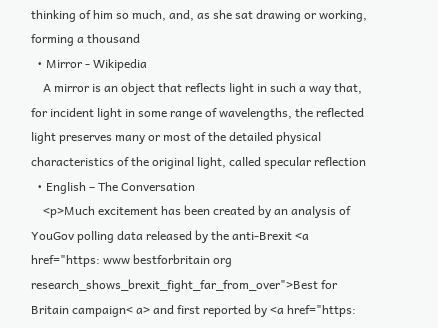thinking of him so much, and, as she sat drawing or working, forming a thousand
  • Mirror - Wikipedia
    A mirror is an object that reflects light in such a way that, for incident light in some range of wavelengths, the reflected light preserves many or most of the detailed physical characteristics of the original light, called specular reflection
  • English – The Conversation
    <p>Much excitement has been created by an analysis of YouGov polling data released by the anti-Brexit <a href="https: www bestforbritain org research_shows_brexit_fight_far_from_over">Best for Britain campaign< a> and first reported by <a href="https: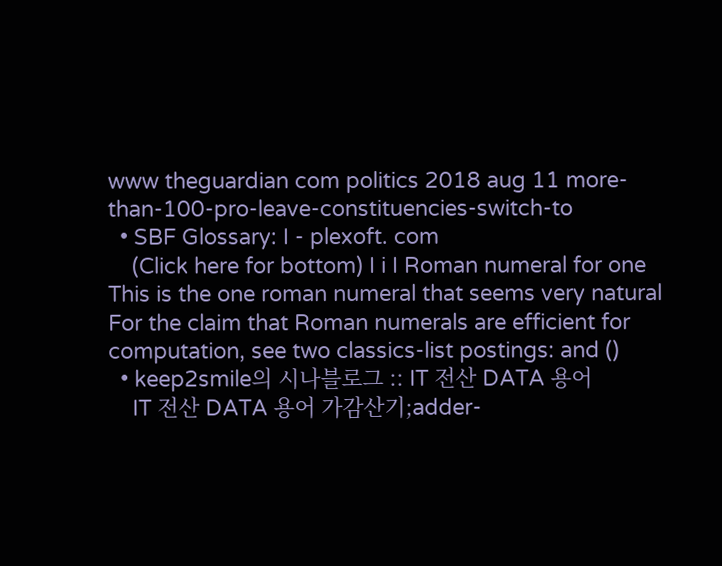www theguardian com politics 2018 aug 11 more-than-100-pro-leave-constituencies-switch-to
  • SBF Glossary: I - plexoft. com
    (Click here for bottom) I i I Roman numeral for one This is the one roman numeral that seems very natural For the claim that Roman numerals are efficient for computation, see two classics-list postings: and ()
  • keep2smile의 시나블로그 :: IT 전산 DATA 용어
    IT 전산 DATA 용어 가감산기;adder-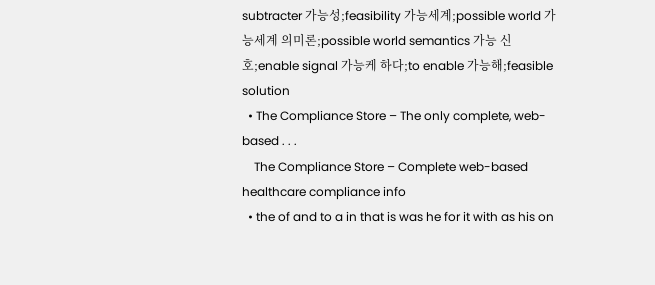subtracter 가능성;feasibility 가능세계;possible world 가능세계 의미론;possible world semantics 가능 신호;enable signal 가능케 하다;to enable 가능해;feasible solution
  • The Compliance Store – The only complete, web-based . . .
    The Compliance Store – Complete web-based healthcare compliance info
  • the of and to a in that is was he for it with as his on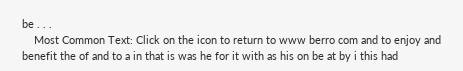be . . .
    Most Common Text: Click on the icon to return to www berro com and to enjoy and benefit the of and to a in that is was he for it with as his on be at by i this had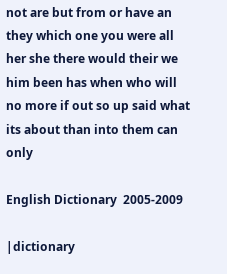not are but from or have an they which one you were all her she there would their we him been has when who will no more if out so up said what its about than into them can only

English Dictionary  2005-2009

|dictionary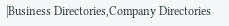|Business Directories,Company Directories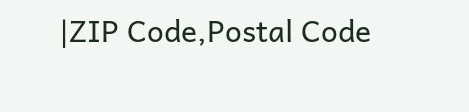|ZIP Code,Postal Code